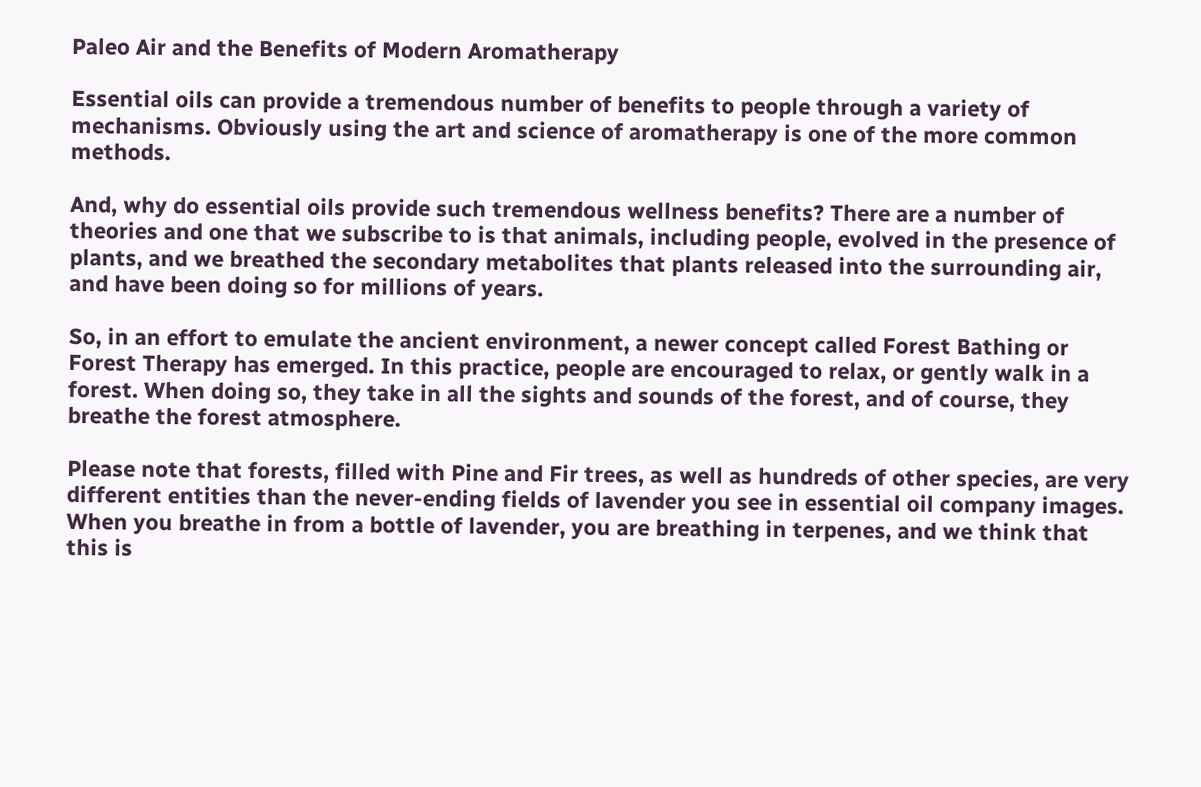Paleo Air and the Benefits of Modern Aromatherapy

Essential oils can provide a tremendous number of benefits to people through a variety of mechanisms. Obviously using the art and science of aromatherapy is one of the more common methods.

And, why do essential oils provide such tremendous wellness benefits? There are a number of theories and one that we subscribe to is that animals, including people, evolved in the presence of plants, and we breathed the secondary metabolites that plants released into the surrounding air, and have been doing so for millions of years.

So, in an effort to emulate the ancient environment, a newer concept called Forest Bathing or Forest Therapy has emerged. In this practice, people are encouraged to relax, or gently walk in a forest. When doing so, they take in all the sights and sounds of the forest, and of course, they breathe the forest atmosphere.

Please note that forests, filled with Pine and Fir trees, as well as hundreds of other species, are very different entities than the never-ending fields of lavender you see in essential oil company images. When you breathe in from a bottle of lavender, you are breathing in terpenes, and we think that this is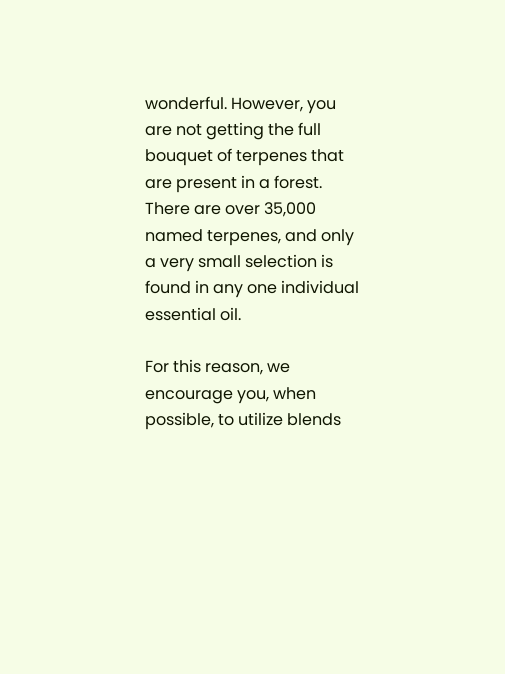wonderful. However, you are not getting the full bouquet of terpenes that are present in a forest. There are over 35,000 named terpenes, and only a very small selection is found in any one individual essential oil.

For this reason, we encourage you, when possible, to utilize blends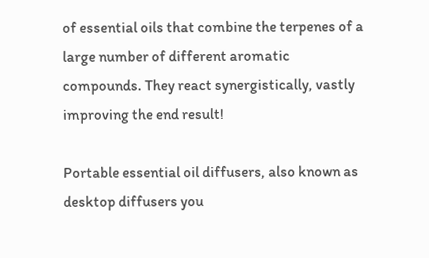of essential oils that combine the terpenes of a large number of different aromatic compounds. They react synergistically, vastly improving the end result!

Portable essential oil diffusers, also known as desktop diffusers you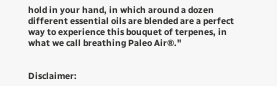hold in your hand, in which around a dozen different essential oils are blended are a perfect way to experience this bouquet of terpenes, in what we call breathing Paleo Air®."


Disclaimer: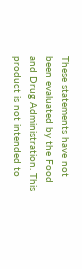These statements have not been evaluated by the Food and Drug Administration. This product is not intended to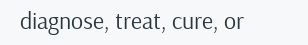diagnose, treat, cure, or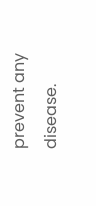prevent any disease.